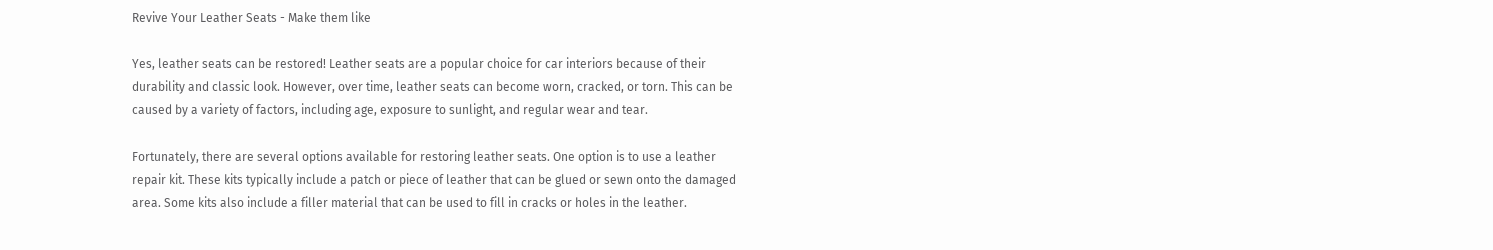Revive Your Leather Seats - Make them like

Yes, leather seats can be restored! Leather seats are a popular choice for car interiors because of their durability and classic look. However, over time, leather seats can become worn, cracked, or torn. This can be caused by a variety of factors, including age, exposure to sunlight, and regular wear and tear.

Fortunately, there are several options available for restoring leather seats. One option is to use a leather repair kit. These kits typically include a patch or piece of leather that can be glued or sewn onto the damaged area. Some kits also include a filler material that can be used to fill in cracks or holes in the leather.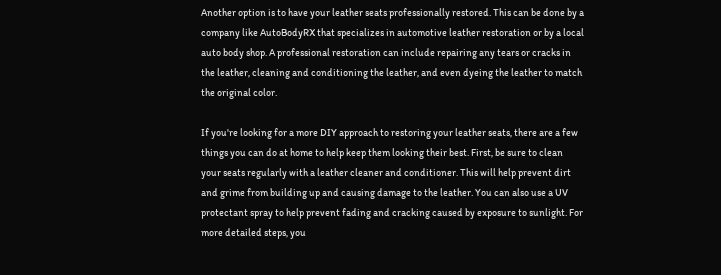Another option is to have your leather seats professionally restored. This can be done by a company like AutoBodyRX that specializes in automotive leather restoration or by a local auto body shop. A professional restoration can include repairing any tears or cracks in the leather, cleaning and conditioning the leather, and even dyeing the leather to match the original color.

If you're looking for a more DIY approach to restoring your leather seats, there are a few things you can do at home to help keep them looking their best. First, be sure to clean your seats regularly with a leather cleaner and conditioner. This will help prevent dirt and grime from building up and causing damage to the leather. You can also use a UV protectant spray to help prevent fading and cracking caused by exposure to sunlight. For more detailed steps, you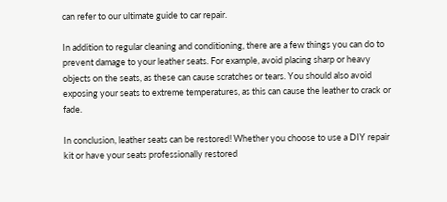can refer to our ultimate guide to car repair.

In addition to regular cleaning and conditioning, there are a few things you can do to prevent damage to your leather seats. For example, avoid placing sharp or heavy objects on the seats, as these can cause scratches or tears. You should also avoid exposing your seats to extreme temperatures, as this can cause the leather to crack or fade.

In conclusion, leather seats can be restored! Whether you choose to use a DIY repair kit or have your seats professionally restored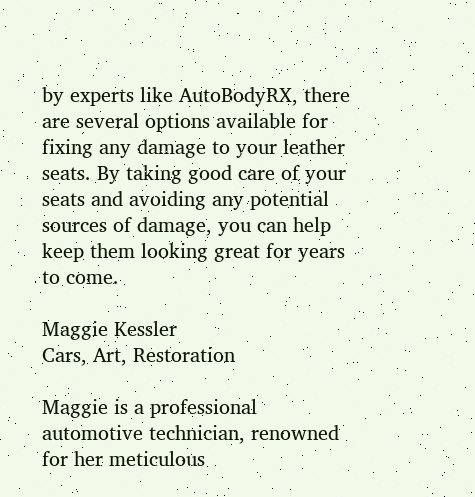by experts like AutoBodyRX, there are several options available for fixing any damage to your leather seats. By taking good care of your seats and avoiding any potential sources of damage, you can help keep them looking great for years to come.

Maggie Kessler
Cars, Art, Restoration

Maggie is a professional automotive technician, renowned for her meticulous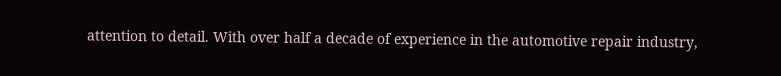attention to detail. With over half a decade of experience in the automotive repair industry,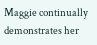Maggie continually demonstrates her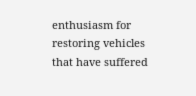enthusiasm for restoring vehicles that have suffered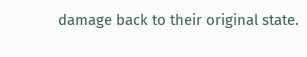damage back to their original state.